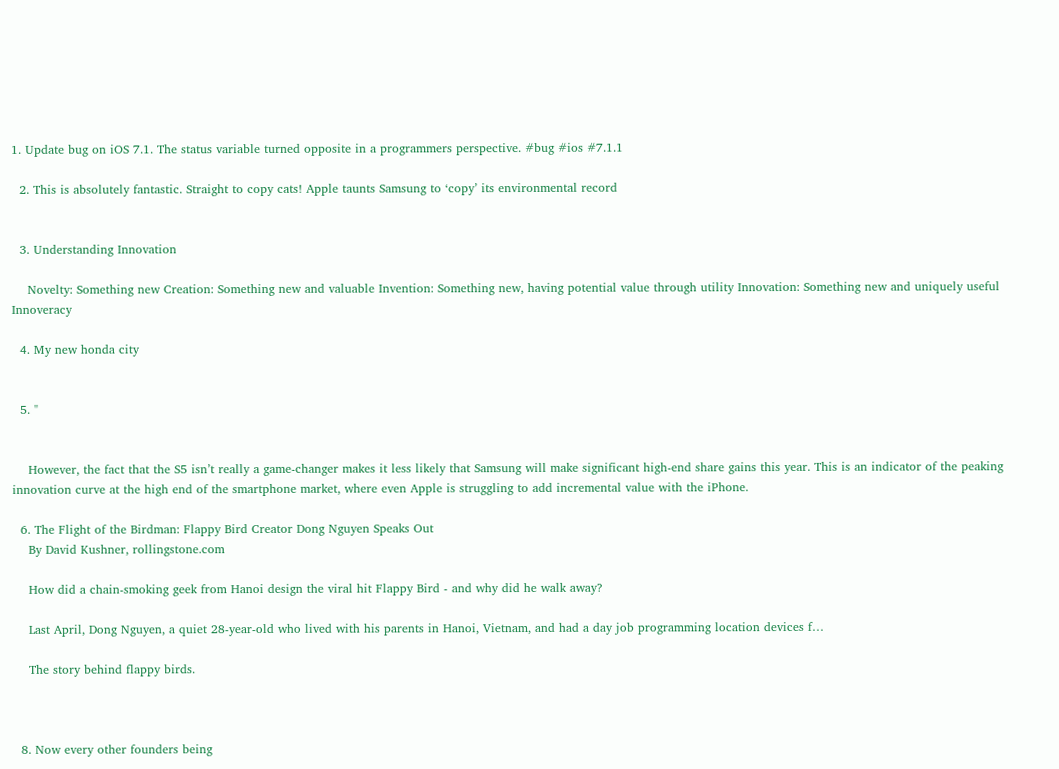1. Update bug on iOS 7.1. The status variable turned opposite in a programmers perspective. #bug #ios #7.1.1

  2. This is absolutely fantastic. Straight to copy cats! Apple taunts Samsung to ‘copy’ its environmental record


  3. Understanding Innovation

    Novelty: Something new Creation: Something new and valuable Invention: Something new, having potential value through utility Innovation: Something new and uniquely useful Innoveracy

  4. My new honda city


  5. "


    However, the fact that the S5 isn’t really a game-changer makes it less likely that Samsung will make significant high-end share gains this year. This is an indicator of the peaking innovation curve at the high end of the smartphone market, where even Apple is struggling to add incremental value with the iPhone.

  6. The Flight of the Birdman: Flappy Bird Creator Dong Nguyen Speaks Out
    By David Kushner, rollingstone.com

    How did a chain-smoking geek from Hanoi design the viral hit Flappy Bird - and why did he walk away?

    Last April, Dong Nguyen, a quiet 28-year-old who lived with his parents in Hanoi, Vietnam, and had a day job programming location devices f…

    The story behind flappy birds.



  8. Now every other founders being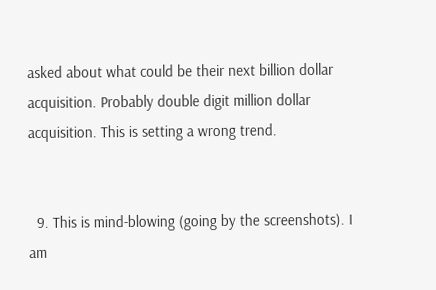asked about what could be their next billion dollar acquisition. Probably double digit million dollar acquisition. This is setting a wrong trend.


  9. This is mind-blowing (going by the screenshots). I am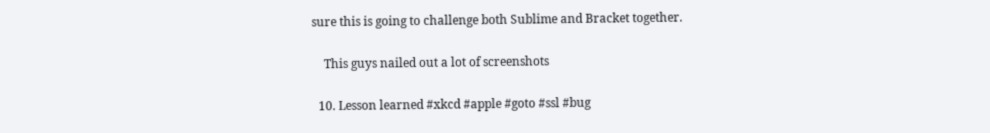sure this is going to challenge both Sublime and Bracket together.

    This guys nailed out a lot of screenshots

  10. Lesson learned #xkcd #apple #goto #ssl #bug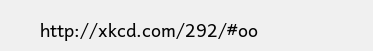http://xkcd.com/292/#oo